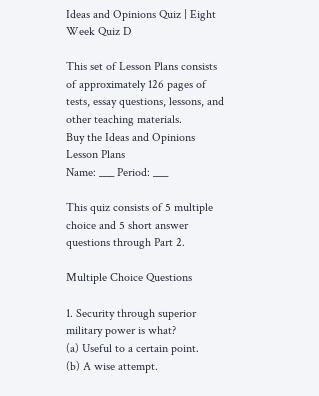Ideas and Opinions Quiz | Eight Week Quiz D

This set of Lesson Plans consists of approximately 126 pages of tests, essay questions, lessons, and other teaching materials.
Buy the Ideas and Opinions Lesson Plans
Name: ___ Period: ___

This quiz consists of 5 multiple choice and 5 short answer questions through Part 2.

Multiple Choice Questions

1. Security through superior military power is what?
(a) Useful to a certain point.
(b) A wise attempt.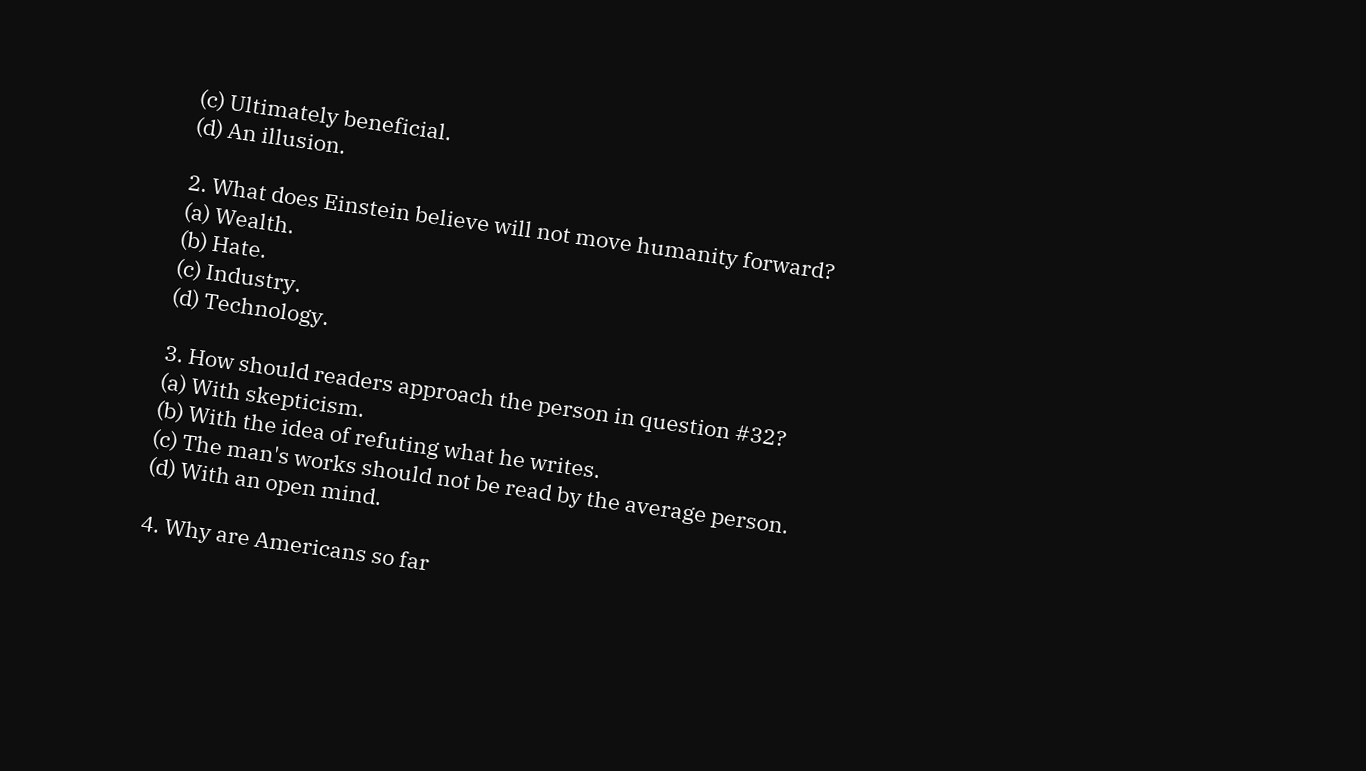(c) Ultimately beneficial.
(d) An illusion.

2. What does Einstein believe will not move humanity forward?
(a) Wealth.
(b) Hate.
(c) Industry.
(d) Technology.

3. How should readers approach the person in question #32?
(a) With skepticism.
(b) With the idea of refuting what he writes.
(c) The man's works should not be read by the average person.
(d) With an open mind.

4. Why are Americans so far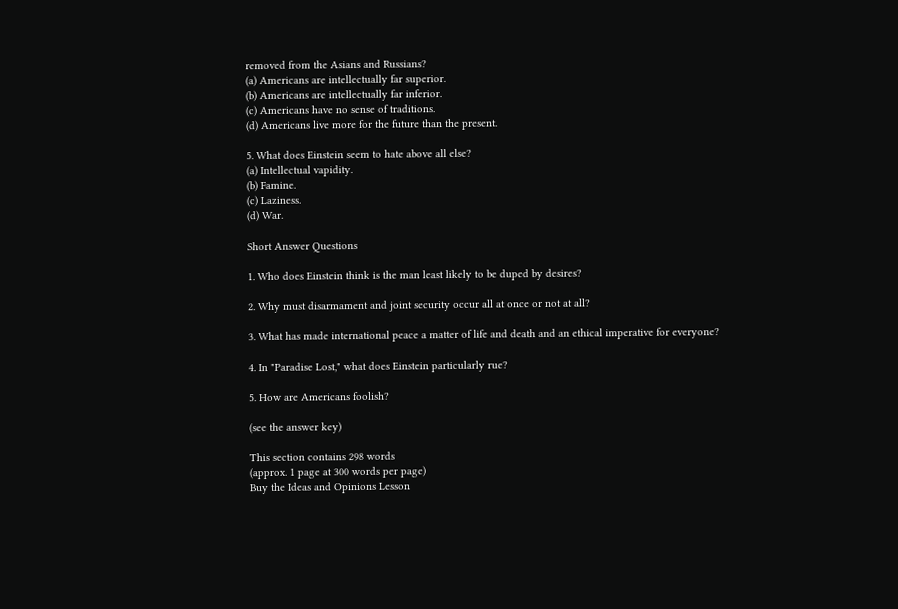removed from the Asians and Russians?
(a) Americans are intellectually far superior.
(b) Americans are intellectually far inferior.
(c) Americans have no sense of traditions.
(d) Americans live more for the future than the present.

5. What does Einstein seem to hate above all else?
(a) Intellectual vapidity.
(b) Famine.
(c) Laziness.
(d) War.

Short Answer Questions

1. Who does Einstein think is the man least likely to be duped by desires?

2. Why must disarmament and joint security occur all at once or not at all?

3. What has made international peace a matter of life and death and an ethical imperative for everyone?

4. In "Paradise Lost," what does Einstein particularly rue?

5. How are Americans foolish?

(see the answer key)

This section contains 298 words
(approx. 1 page at 300 words per page)
Buy the Ideas and Opinions Lesson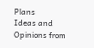Plans
Ideas and Opinions from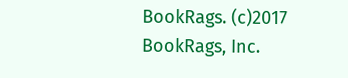BookRags. (c)2017 BookRags, Inc.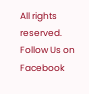All rights reserved.
Follow Us on Facebook